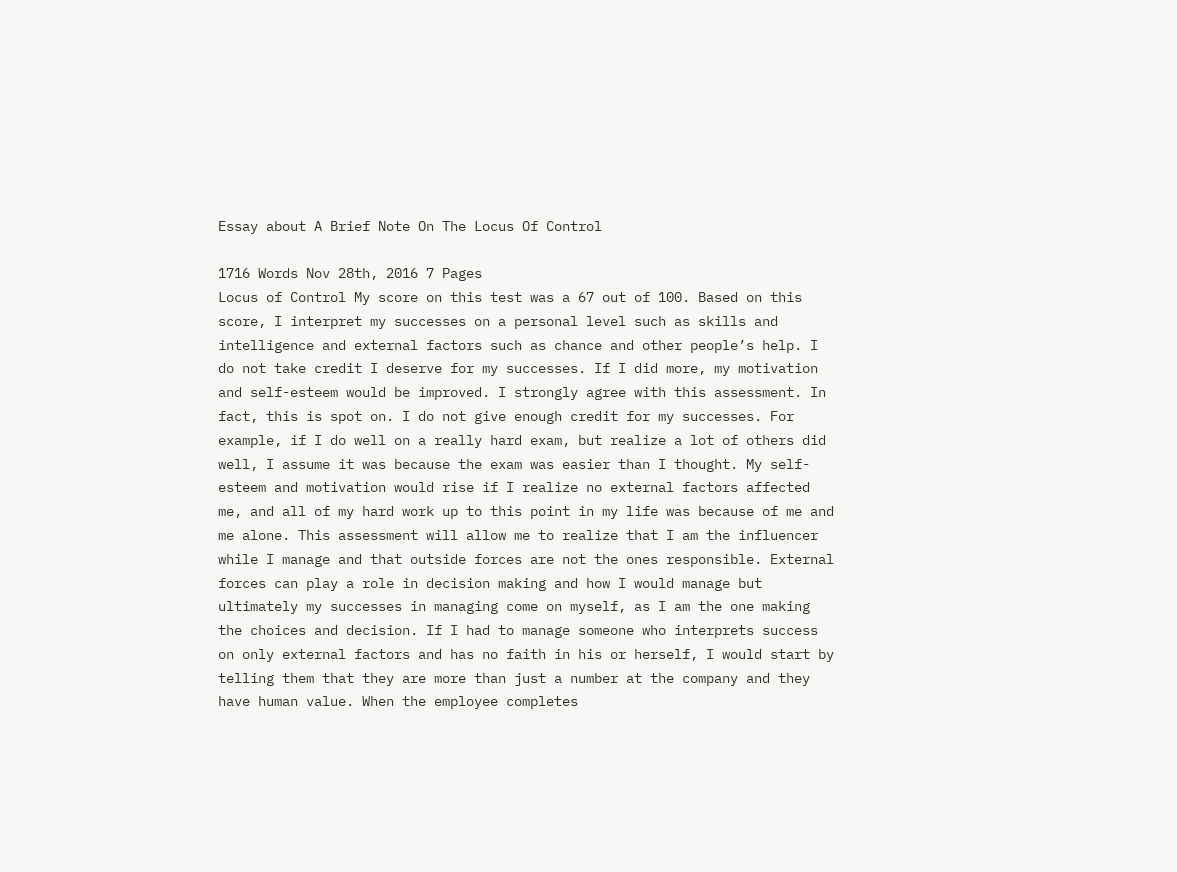Essay about A Brief Note On The Locus Of Control

1716 Words Nov 28th, 2016 7 Pages
Locus of Control My score on this test was a 67 out of 100. Based on this score, I interpret my successes on a personal level such as skills and intelligence and external factors such as chance and other people’s help. I do not take credit I deserve for my successes. If I did more, my motivation and self-esteem would be improved. I strongly agree with this assessment. In fact, this is spot on. I do not give enough credit for my successes. For example, if I do well on a really hard exam, but realize a lot of others did well, I assume it was because the exam was easier than I thought. My self-esteem and motivation would rise if I realize no external factors affected me, and all of my hard work up to this point in my life was because of me and me alone. This assessment will allow me to realize that I am the influencer while I manage and that outside forces are not the ones responsible. External forces can play a role in decision making and how I would manage but ultimately my successes in managing come on myself, as I am the one making the choices and decision. If I had to manage someone who interprets success on only external factors and has no faith in his or herself, I would start by telling them that they are more than just a number at the company and they have human value. When the employee completes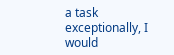a task exceptionally, I would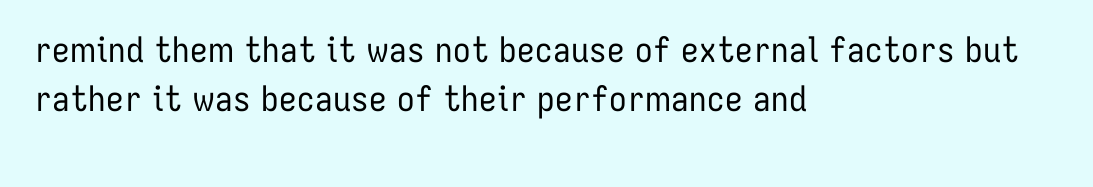remind them that it was not because of external factors but rather it was because of their performance and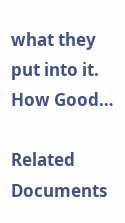what they put into it.
How Good…

Related Documents